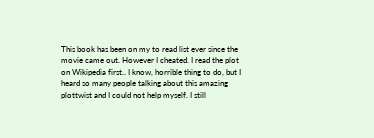This book has been on my to read list ever since the movie came out. However I cheated. I read the plot on Wikipedia first.. I know, horrible thing to do, but I heard so many people talking about this amazing plottwist and I could not help myself. I still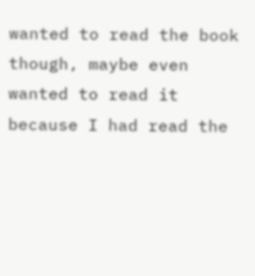wanted to read the book though, maybe even wanted to read it because I had read the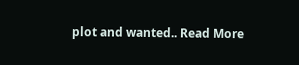plot and wanted.. Read More